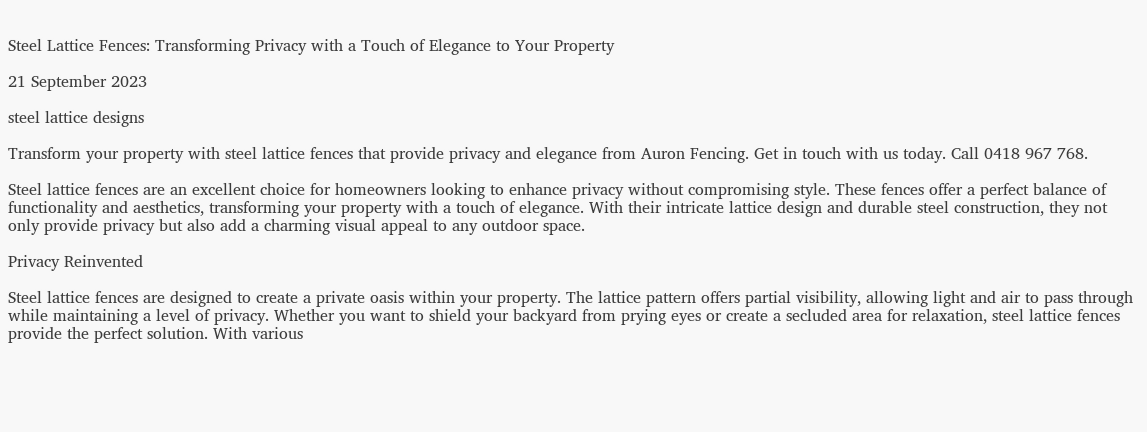Steel Lattice Fences: Transforming Privacy with a Touch of Elegance to Your Property

21 September 2023

steel lattice designs

Transform your property with steel lattice fences that provide privacy and elegance from Auron Fencing. Get in touch with us today. Call 0418 967 768.

Steel lattice fences are an excellent choice for homeowners looking to enhance privacy without compromising style. These fences offer a perfect balance of functionality and aesthetics, transforming your property with a touch of elegance. With their intricate lattice design and durable steel construction, they not only provide privacy but also add a charming visual appeal to any outdoor space.

Privacy Reinvented

Steel lattice fences are designed to create a private oasis within your property. The lattice pattern offers partial visibility, allowing light and air to pass through while maintaining a level of privacy. Whether you want to shield your backyard from prying eyes or create a secluded area for relaxation, steel lattice fences provide the perfect solution. With various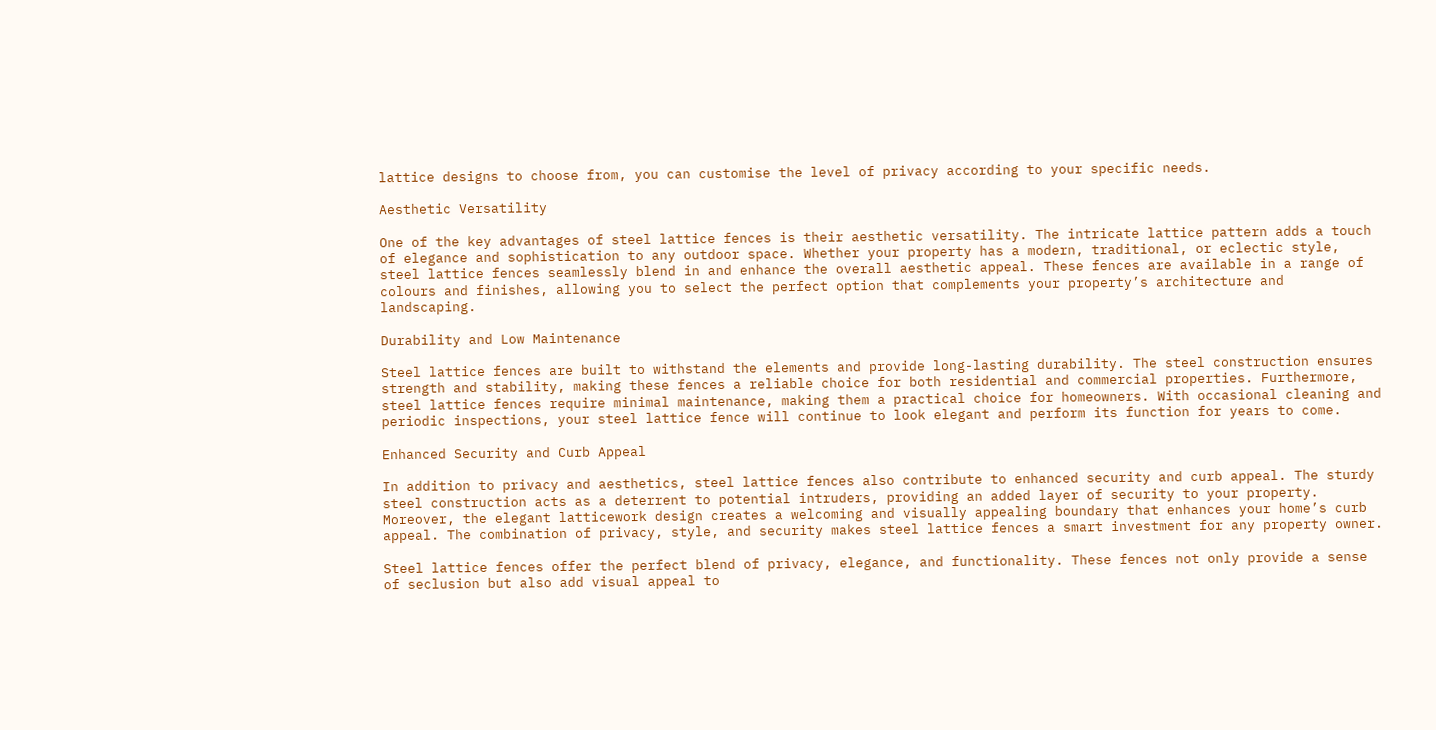lattice designs to choose from, you can customise the level of privacy according to your specific needs.

Aesthetic Versatility

One of the key advantages of steel lattice fences is their aesthetic versatility. The intricate lattice pattern adds a touch of elegance and sophistication to any outdoor space. Whether your property has a modern, traditional, or eclectic style, steel lattice fences seamlessly blend in and enhance the overall aesthetic appeal. These fences are available in a range of colours and finishes, allowing you to select the perfect option that complements your property’s architecture and landscaping.

Durability and Low Maintenance

Steel lattice fences are built to withstand the elements and provide long-lasting durability. The steel construction ensures strength and stability, making these fences a reliable choice for both residential and commercial properties. Furthermore, steel lattice fences require minimal maintenance, making them a practical choice for homeowners. With occasional cleaning and periodic inspections, your steel lattice fence will continue to look elegant and perform its function for years to come.

Enhanced Security and Curb Appeal

In addition to privacy and aesthetics, steel lattice fences also contribute to enhanced security and curb appeal. The sturdy steel construction acts as a deterrent to potential intruders, providing an added layer of security to your property. Moreover, the elegant latticework design creates a welcoming and visually appealing boundary that enhances your home’s curb appeal. The combination of privacy, style, and security makes steel lattice fences a smart investment for any property owner.

Steel lattice fences offer the perfect blend of privacy, elegance, and functionality. These fences not only provide a sense of seclusion but also add visual appeal to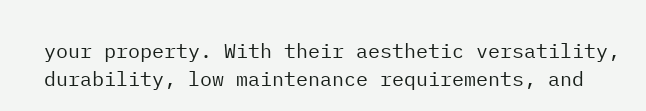your property. With their aesthetic versatility, durability, low maintenance requirements, and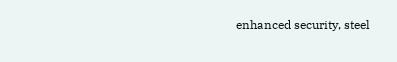enhanced security, steel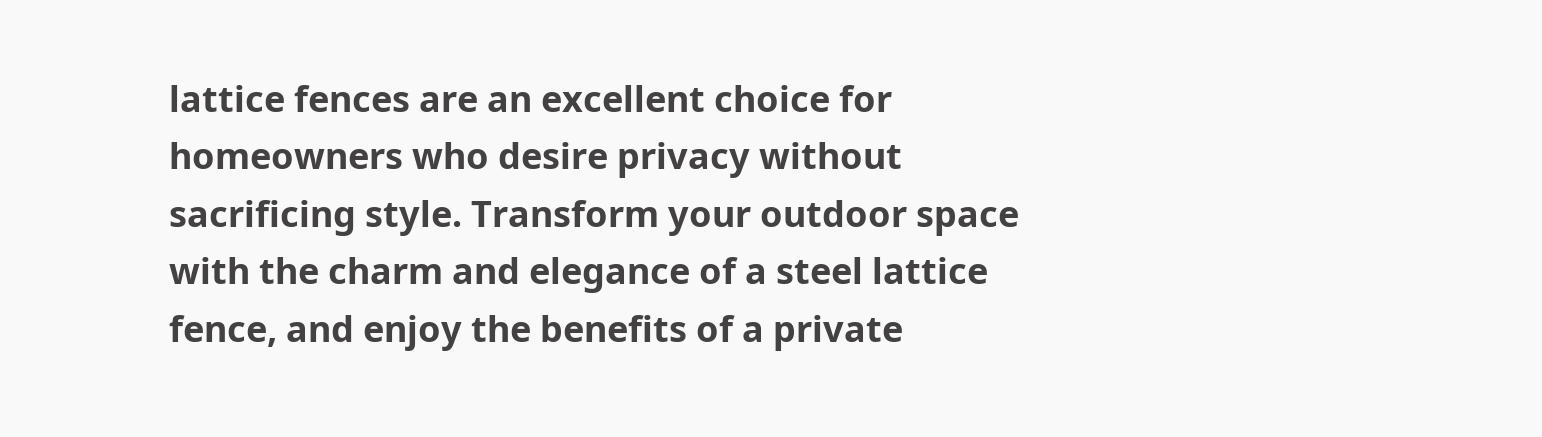lattice fences are an excellent choice for homeowners who desire privacy without sacrificing style. Transform your outdoor space with the charm and elegance of a steel lattice fence, and enjoy the benefits of a private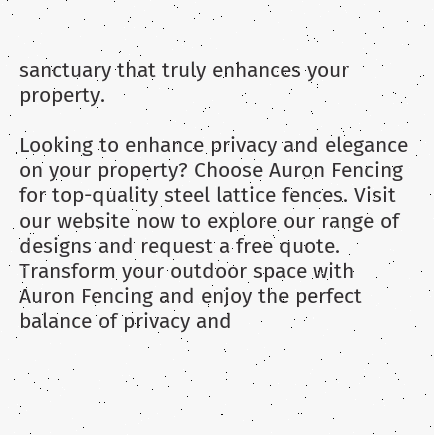sanctuary that truly enhances your property.

Looking to enhance privacy and elegance on your property? Choose Auron Fencing for top-quality steel lattice fences. Visit our website now to explore our range of designs and request a free quote. Transform your outdoor space with Auron Fencing and enjoy the perfect balance of privacy and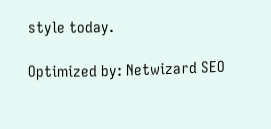style today.

Optimized by: Netwizard SEO